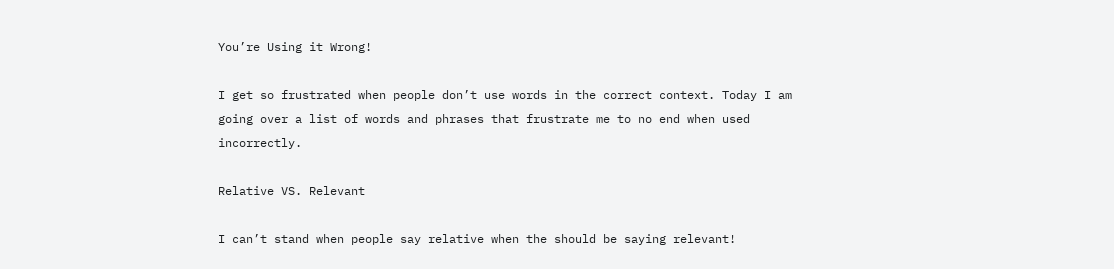You’re Using it Wrong!

I get so frustrated when people don’t use words in the correct context. Today I am going over a list of words and phrases that frustrate me to no end when used incorrectly.

Relative VS. Relevant

I can’t stand when people say relative when the should be saying relevant!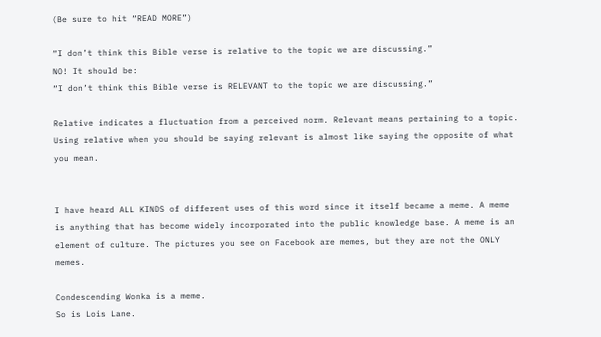(Be sure to hit “READ MORE”)

“I don’t think this Bible verse is relative to the topic we are discussing.”
NO! It should be:
“I don’t think this Bible verse is RELEVANT to the topic we are discussing.”

Relative indicates a fluctuation from a perceived norm. Relevant means pertaining to a topic. Using relative when you should be saying relevant is almost like saying the opposite of what you mean.


I have heard ALL KINDS of different uses of this word since it itself became a meme. A meme is anything that has become widely incorporated into the public knowledge base. A meme is an element of culture. The pictures you see on Facebook are memes, but they are not the ONLY memes.

Condescending Wonka is a meme.
So is Lois Lane.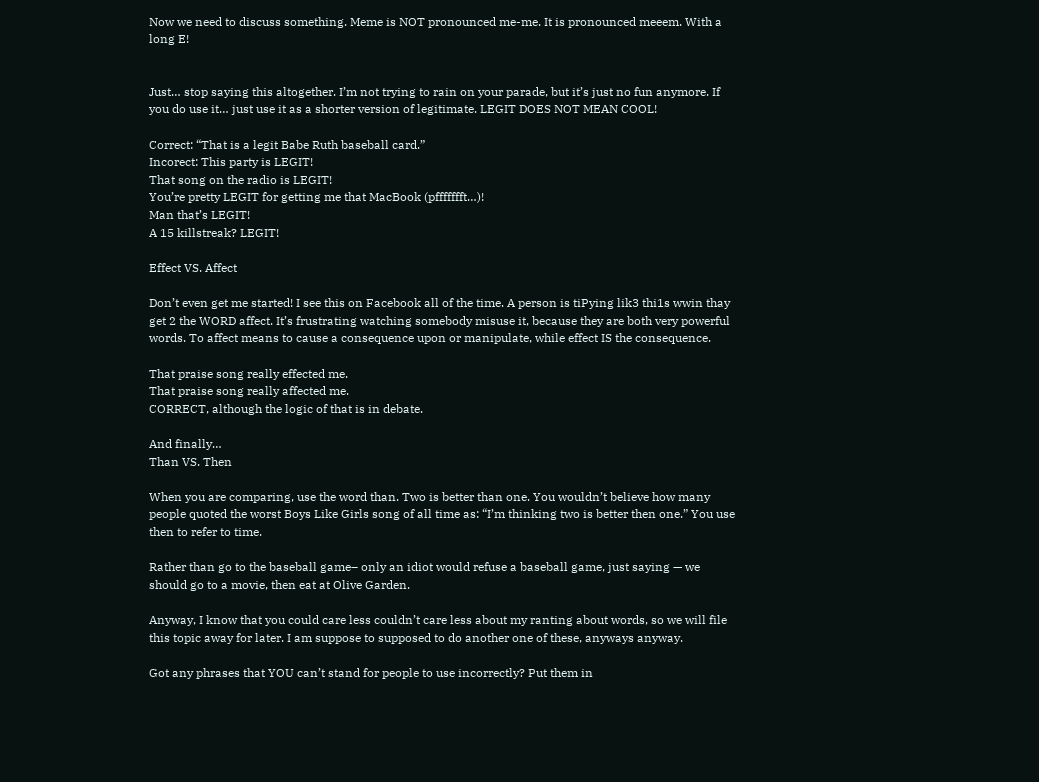Now we need to discuss something. Meme is NOT pronounced me-me. It is pronounced meeem. With a long E!


Just… stop saying this altogether. I’m not trying to rain on your parade, but it’s just no fun anymore. If you do use it… just use it as a shorter version of legitimate. LEGIT DOES NOT MEAN COOL!

Correct: “That is a legit Babe Ruth baseball card.”
Incorect: This party is LEGIT!
That song on the radio is LEGIT!
You’re pretty LEGIT for getting me that MacBook (pffffffft…)!
Man that’s LEGIT!
A 15 killstreak? LEGIT!

Effect VS. Affect

Don’t even get me started! I see this on Facebook all of the time. A person is tiPying lik3 thi1s wwin thay get 2 the WORD affect. It’s frustrating watching somebody misuse it, because they are both very powerful words. To affect means to cause a consequence upon or manipulate, while effect IS the consequence.

That praise song really effected me.
That praise song really affected me.
CORRECT, although the logic of that is in debate.

And finally…
Than VS. Then

When you are comparing, use the word than. Two is better than one. You wouldn’t believe how many people quoted the worst Boys Like Girls song of all time as: “I’m thinking two is better then one.” You use then to refer to time.

Rather than go to the baseball game– only an idiot would refuse a baseball game, just saying — we should go to a movie, then eat at Olive Garden.

Anyway, I know that you could care less couldn’t care less about my ranting about words, so we will file this topic away for later. I am suppose to supposed to do another one of these, anyways anyway.

Got any phrases that YOU can’t stand for people to use incorrectly? Put them in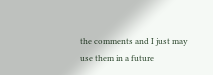the comments and I just may use them in a future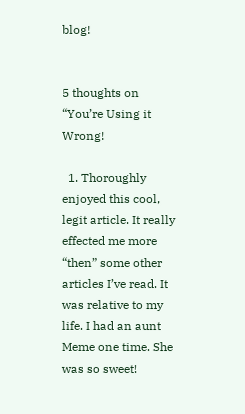blog!


5 thoughts on “You’re Using it Wrong!

  1. Thoroughly enjoyed this cool, legit article. It really effected me more “then” some other articles I’ve read. It was relative to my life. I had an aunt Meme one time. She was so sweet!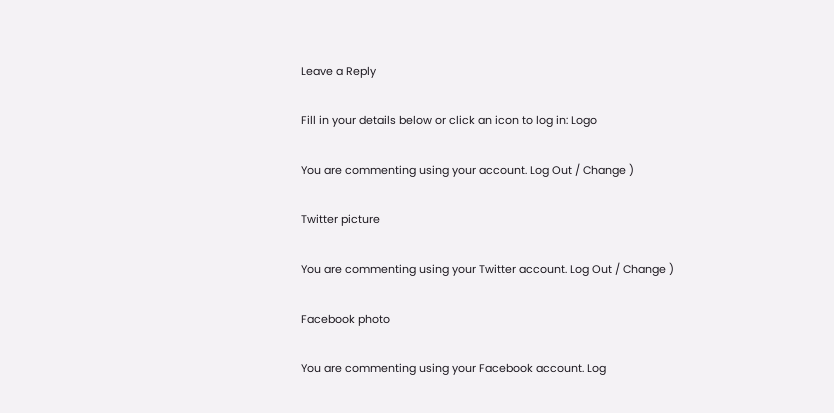Leave a Reply

Fill in your details below or click an icon to log in: Logo

You are commenting using your account. Log Out / Change )

Twitter picture

You are commenting using your Twitter account. Log Out / Change )

Facebook photo

You are commenting using your Facebook account. Log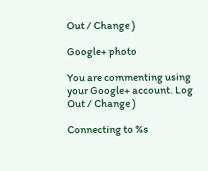Out / Change )

Google+ photo

You are commenting using your Google+ account. Log Out / Change )

Connecting to %s